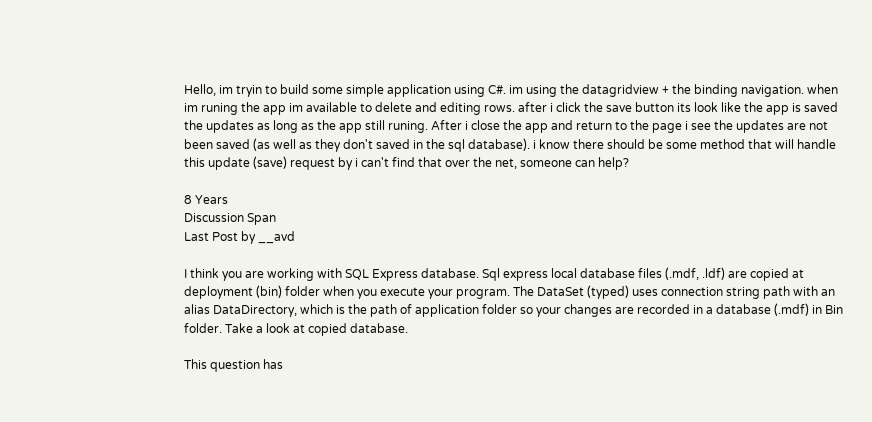Hello, im tryin to build some simple application using C#. im using the datagridview + the binding navigation. when im runing the app im available to delete and editing rows. after i click the save button its look like the app is saved the updates as long as the app still runing. After i close the app and return to the page i see the updates are not been saved (as well as they don't saved in the sql database). i know there should be some method that will handle this update (save) request by i can't find that over the net, someone can help?

8 Years
Discussion Span
Last Post by __avd

I think you are working with SQL Express database. Sql express local database files (.mdf, .ldf) are copied at deployment (bin) folder when you execute your program. The DataSet (typed) uses connection string path with an alias DataDirectory, which is the path of application folder so your changes are recorded in a database (.mdf) in Bin folder. Take a look at copied database.

This question has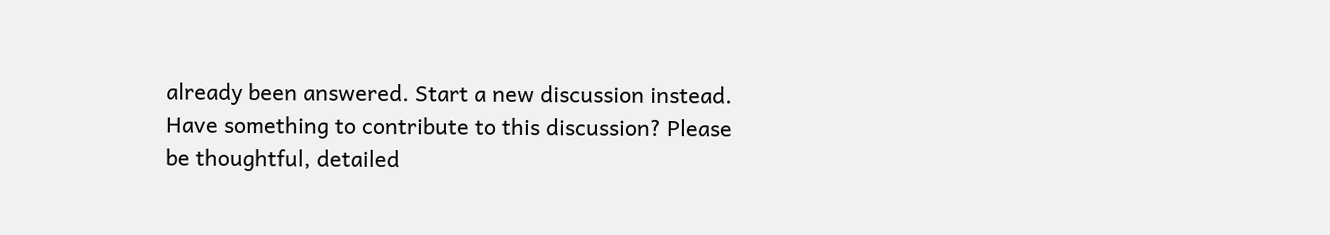already been answered. Start a new discussion instead.
Have something to contribute to this discussion? Please be thoughtful, detailed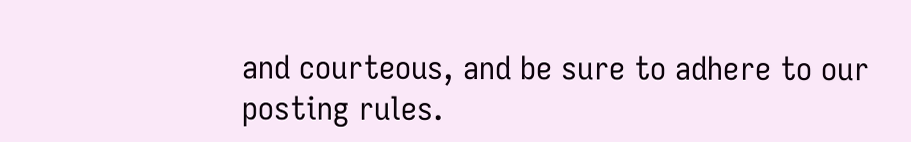and courteous, and be sure to adhere to our posting rules.